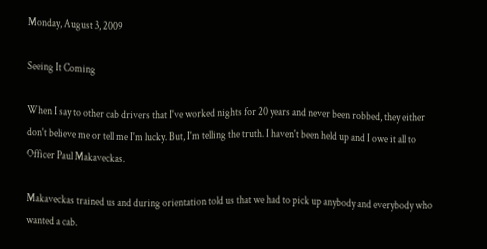Monday, August 3, 2009

Seeing It Coming

When I say to other cab drivers that I've worked nights for 20 years and never been robbed, they either don't believe me or tell me I'm lucky. But, I'm telling the truth. I haven't been held up and I owe it all to Officer Paul Makaveckas.

Makaveckas trained us and during orientation told us that we had to pick up anybody and everybody who wanted a cab.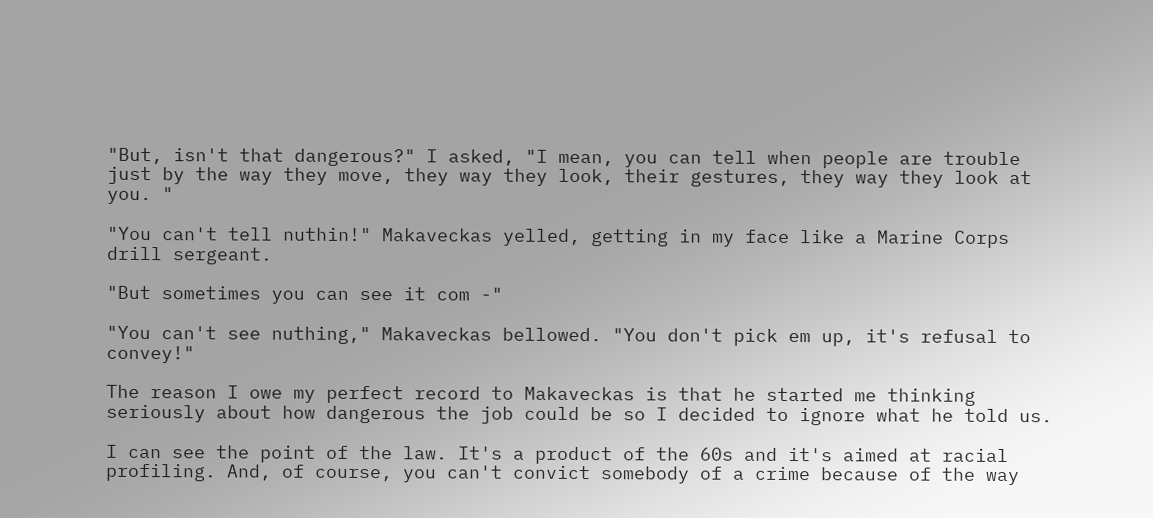"But, isn't that dangerous?" I asked, "I mean, you can tell when people are trouble just by the way they move, they way they look, their gestures, they way they look at you. "

"You can't tell nuthin!" Makaveckas yelled, getting in my face like a Marine Corps drill sergeant.

"But sometimes you can see it com -"

"You can't see nuthing," Makaveckas bellowed. "You don't pick em up, it's refusal to convey!"

The reason I owe my perfect record to Makaveckas is that he started me thinking seriously about how dangerous the job could be so I decided to ignore what he told us.

I can see the point of the law. It's a product of the 60s and it's aimed at racial profiling. And, of course, you can't convict somebody of a crime because of the way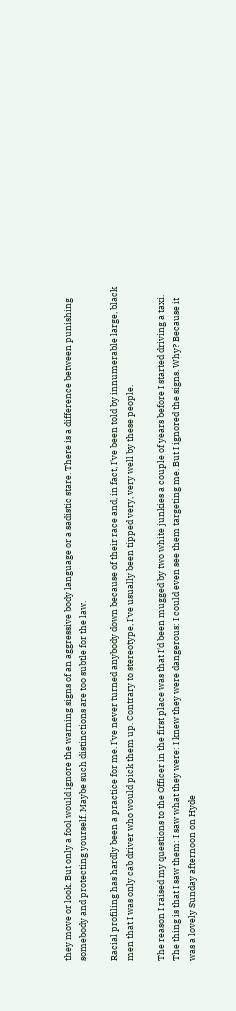they move or look. But only a fool would ignore the warning signs of an aggressive body language or a sadistic stare. There is a difference between punishing somebody and protecting yourself. Maybe such distinctions are too subtle for the law.

Racial profiling has hardly been a practice for me. I've never turned anybody down because of their race and, in fact, I've been told by innumerable large, black men that I was only cab driver who would pick them up. Contrary to stereotype, I've usually been tipped very, very well by these people.

The reason I raised my questions to the Officer in the first place was that I'd been mugged by two white junkies a couple of years before I started driving a taxi. The thing is that I saw them: I saw what they were: I knew they were dangerous: I could even see them targeting me. But I ignored the signs. Why? Because it was a lovely Sunday afternoon on Hyde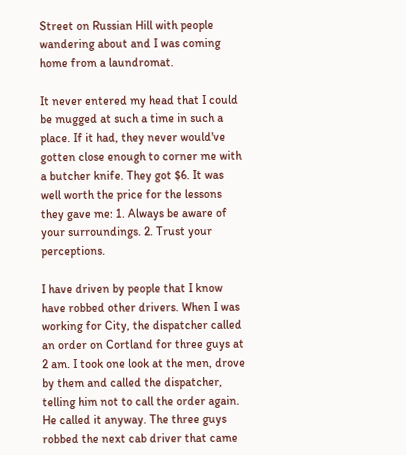Street on Russian Hill with people wandering about and I was coming home from a laundromat.

It never entered my head that I could be mugged at such a time in such a place. If it had, they never would've gotten close enough to corner me with a butcher knife. They got $6. It was well worth the price for the lessons they gave me: 1. Always be aware of your surroundings. 2. Trust your perceptions.

I have driven by people that I know have robbed other drivers. When I was working for City, the dispatcher called an order on Cortland for three guys at 2 am. I took one look at the men, drove by them and called the dispatcher, telling him not to call the order again. He called it anyway. The three guys robbed the next cab driver that came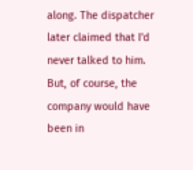along. The dispatcher later claimed that I'd never talked to him. But, of course, the company would have been in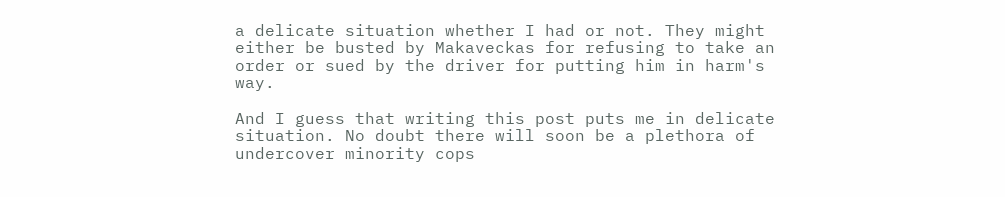a delicate situation whether I had or not. They might either be busted by Makaveckas for refusing to take an order or sued by the driver for putting him in harm's way.

And I guess that writing this post puts me in delicate situation. No doubt there will soon be a plethora of undercover minority cops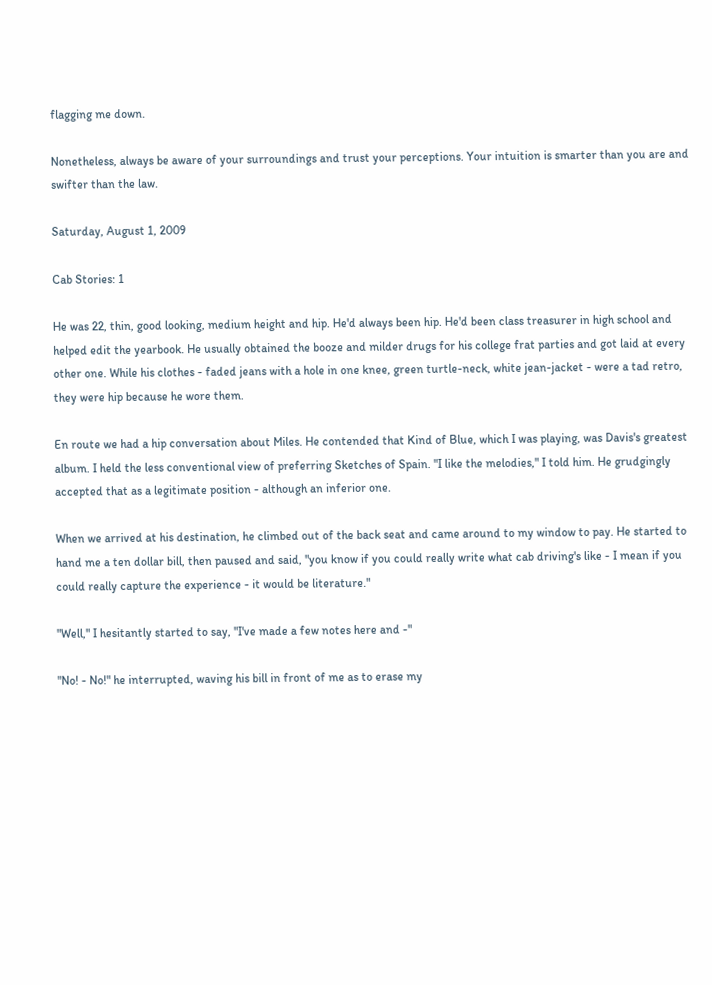flagging me down.

Nonetheless, always be aware of your surroundings and trust your perceptions. Your intuition is smarter than you are and swifter than the law.

Saturday, August 1, 2009

Cab Stories: 1

He was 22, thin, good looking, medium height and hip. He'd always been hip. He'd been class treasurer in high school and helped edit the yearbook. He usually obtained the booze and milder drugs for his college frat parties and got laid at every other one. While his clothes - faded jeans with a hole in one knee, green turtle-neck, white jean-jacket - were a tad retro, they were hip because he wore them.

En route we had a hip conversation about Miles. He contended that Kind of Blue, which I was playing, was Davis's greatest album. I held the less conventional view of preferring Sketches of Spain. "I like the melodies," I told him. He grudgingly accepted that as a legitimate position - although an inferior one.

When we arrived at his destination, he climbed out of the back seat and came around to my window to pay. He started to hand me a ten dollar bill, then paused and said, "you know if you could really write what cab driving's like - I mean if you could really capture the experience - it would be literature."

"Well," I hesitantly started to say, "I've made a few notes here and -"

"No! - No!" he interrupted, waving his bill in front of me as to erase my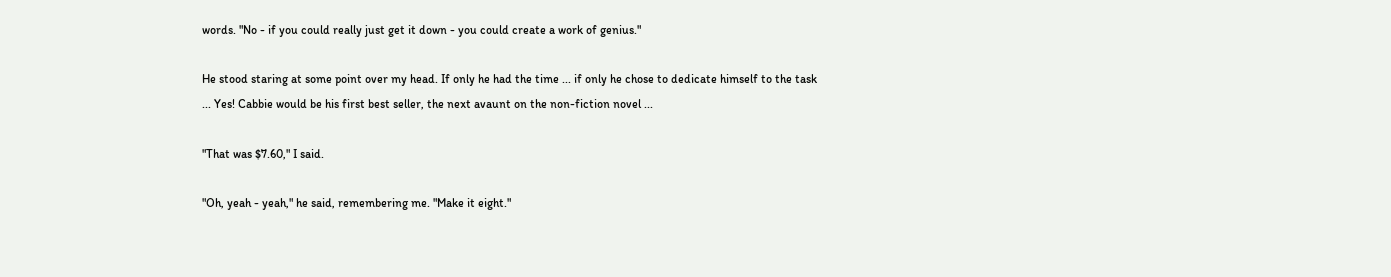words. "No - if you could really just get it down - you could create a work of genius."

He stood staring at some point over my head. If only he had the time ... if only he chose to dedicate himself to the task ... Yes! Cabbie would be his first best seller, the next avaunt on the non-fiction novel ...

"That was $7.60," I said.

"Oh, yeah - yeah," he said, remembering me. "Make it eight."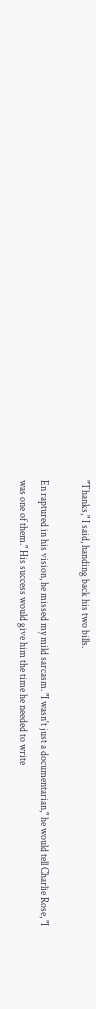"Thanks," I said, handing back his two bills.

En raptured in his vision, he missed my mild sarcasm. "I wasn't just a documentarian," he would tell Charlie Rose, "I was one of them." His success would give him the time he needed to write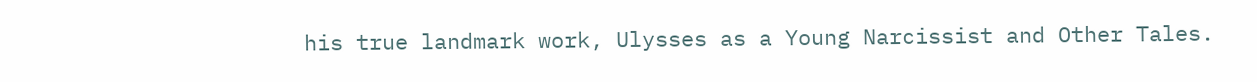his true landmark work, Ulysses as a Young Narcissist and Other Tales.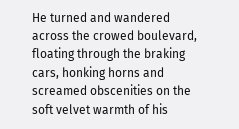He turned and wandered across the crowed boulevard, floating through the braking cars, honking horns and screamed obscenities on the soft velvet warmth of his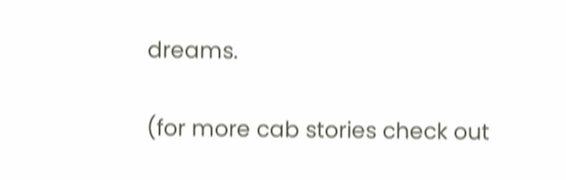dreams.

(for more cab stories check out